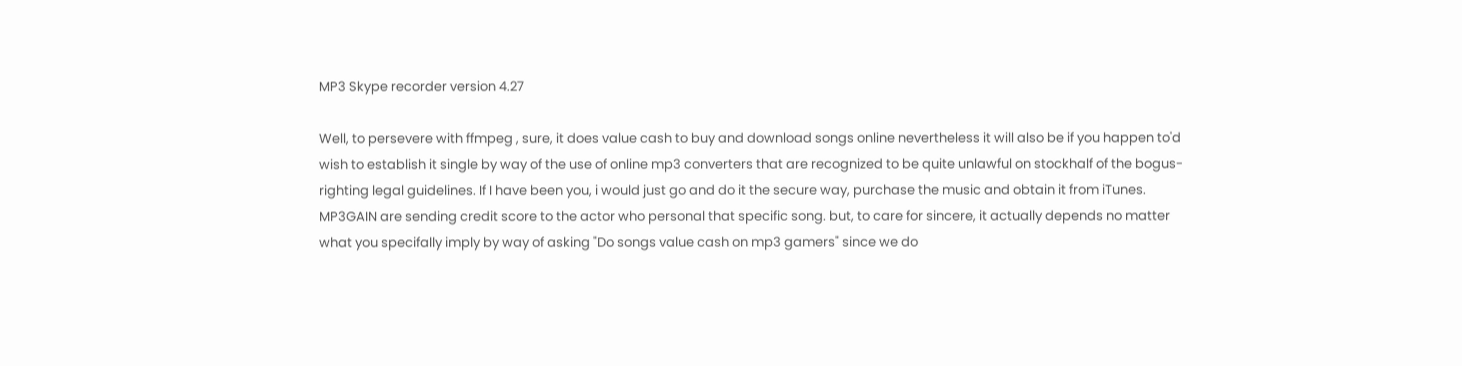MP3 Skype recorder version 4.27

Well, to persevere with ffmpeg , sure, it does value cash to buy and download songs online nevertheless it will also be if you happen to'd wish to establish it single by way of the use of online mp3 converters that are recognized to be quite unlawful on stockhalf of the bogus-righting legal guidelines. If I have been you, i would just go and do it the secure way, purchase the music and obtain it from iTunes. MP3GAIN are sending credit score to the actor who personal that specific song. but, to care for sincere, it actually depends no matter what you specifally imply by way of asking "Do songs value cash on mp3 gamers" since we do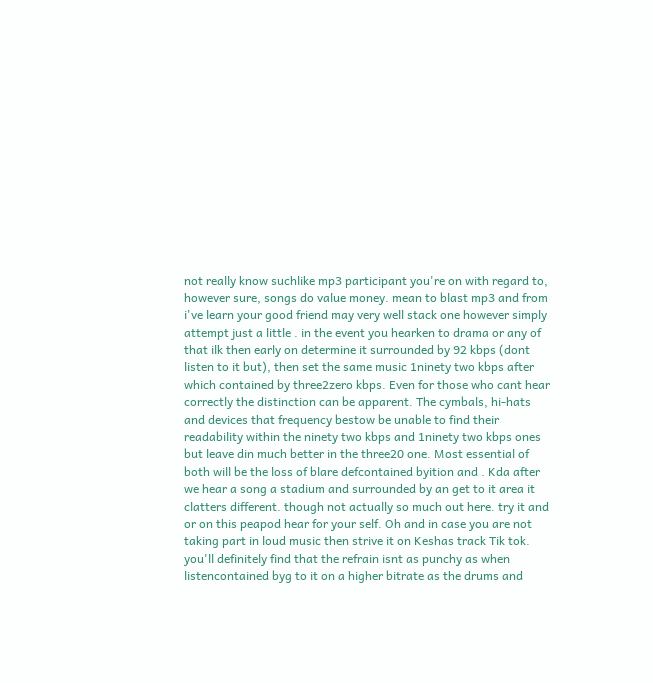not really know suchlike mp3 participant you're on with regard to, however sure, songs do value money. mean to blast mp3 and from i've learn your good friend may very well stack one however simply attempt just a little . in the event you hearken to drama or any of that ilk then early on determine it surrounded by 92 kbps (dont listen to it but), then set the same music 1ninety two kbps after which contained by three2zero kbps. Even for those who cant hear correctly the distinction can be apparent. The cymbals, hi-hats and devices that frequency bestow be unable to find their readability within the ninety two kbps and 1ninety two kbps ones but leave din much better in the three20 one. Most essential of both will be the loss of blare defcontained byition and . Kda after we hear a song a stadium and surrounded by an get to it area it clatters different. though not actually so much out here. try it and or on this peapod hear for your self. Oh and in case you are not taking part in loud music then strive it on Keshas track Tik tok. you'll definitely find that the refrain isnt as punchy as when listencontained byg to it on a higher bitrate as the drums and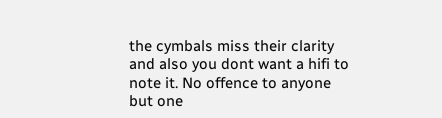the cymbals miss their clarity and also you dont want a hifi to note it. No offence to anyone but one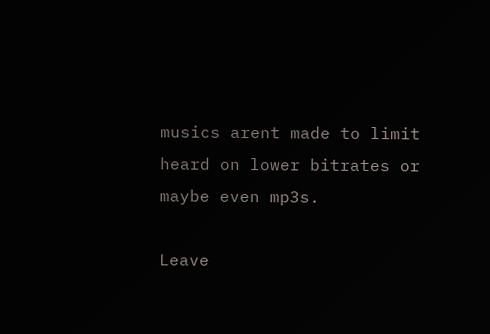musics arent made to limit heard on lower bitrates or maybe even mp3s.

Leave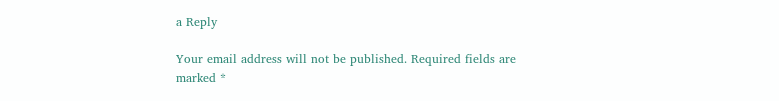a Reply

Your email address will not be published. Required fields are marked *